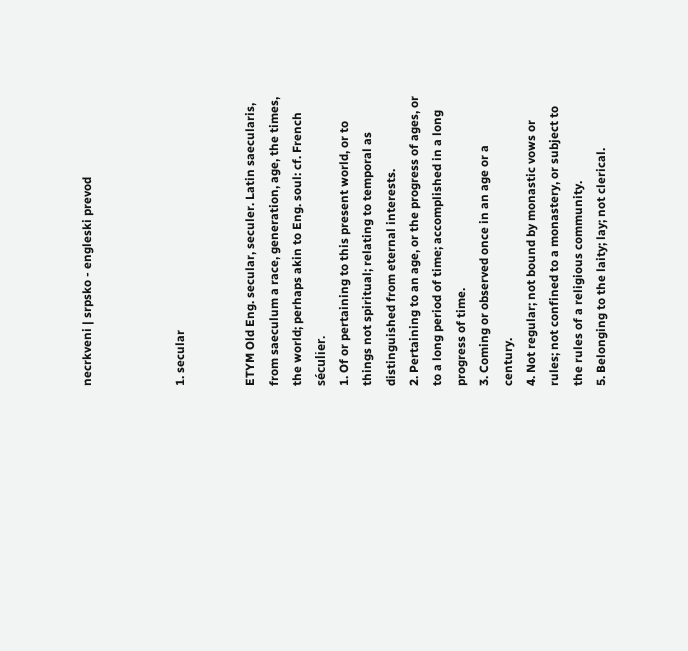necrkveni | srpsko - engleski prevod



1. secular


ETYM Old Eng. secular, seculer. Latin saecularis, from saeculum a race, generation, age, the times, the world; perhaps akin to Eng. soul: cf. French séculier.
1. Of or pertaining to this present world, or to things not spiritual; relating to temporal as distinguished from eternal interests.
2. Pertaining to an age, or the progress of ages, or to a long period of time; accomplished in a long progress of time.
3. Coming or observed once in an age or a century.
4. Not regular; not bound by monastic vows or rules; not confined to a monastery, or subject to the rules of a religious community.
5. Belonging to the laity; lay; not clerical.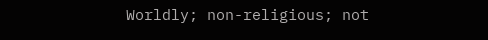Worldly; non-religious; not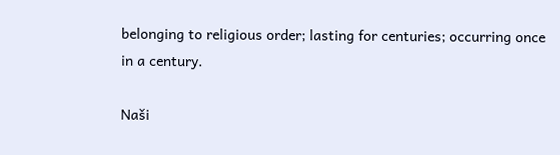belonging to religious order; lasting for centuries; occurring once in a century.

Naši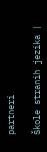partneri

Škole stranih jezika |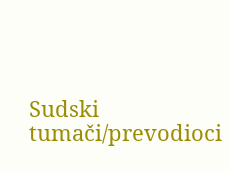Sudski tumači/prevodioci